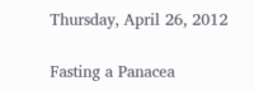Thursday, April 26, 2012

Fasting a Panacea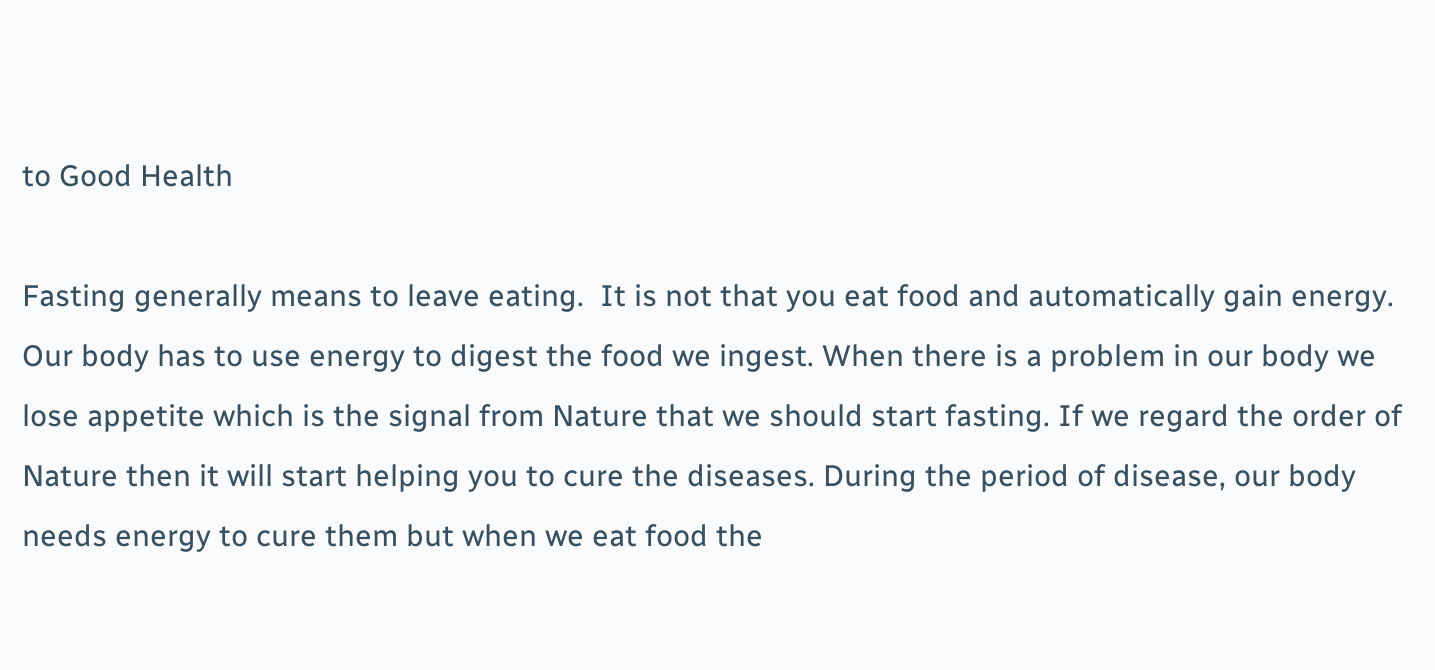to Good Health

Fasting generally means to leave eating.  It is not that you eat food and automatically gain energy. Our body has to use energy to digest the food we ingest. When there is a problem in our body we lose appetite which is the signal from Nature that we should start fasting. If we regard the order of Nature then it will start helping you to cure the diseases. During the period of disease, our body needs energy to cure them but when we eat food the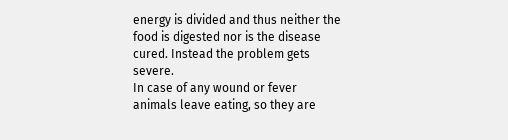energy is divided and thus neither the food is digested nor is the disease cured. Instead the problem gets severe.
In case of any wound or fever animals leave eating, so they are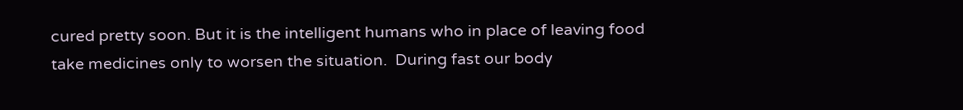cured pretty soon. But it is the intelligent humans who in place of leaving food take medicines only to worsen the situation.  During fast our body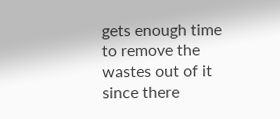gets enough time to remove the wastes out of it since there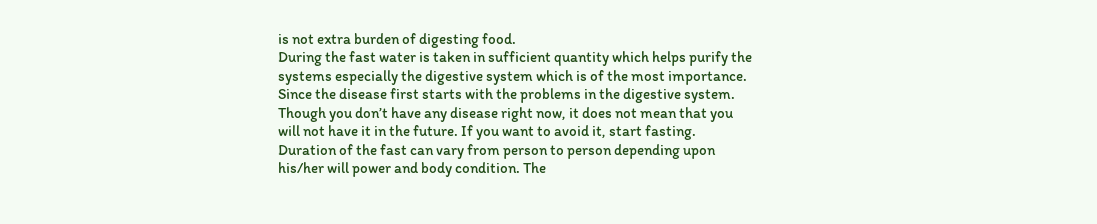is not extra burden of digesting food.
During the fast water is taken in sufficient quantity which helps purify the systems especially the digestive system which is of the most importance. Since the disease first starts with the problems in the digestive system.
Though you don’t have any disease right now, it does not mean that you will not have it in the future. If you want to avoid it, start fasting.
Duration of the fast can vary from person to person depending upon his/her will power and body condition. The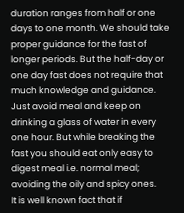duration ranges from half or one days to one month. We should take proper guidance for the fast of longer periods. But the half-day or one day fast does not require that much knowledge and guidance. Just avoid meal and keep on drinking a glass of water in every one hour. But while breaking the fast you should eat only easy to digest meal i.e. normal meal; avoiding the oily and spicy ones.
It is well known fact that if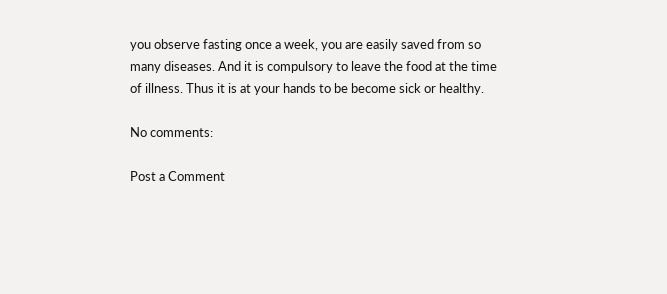you observe fasting once a week, you are easily saved from so many diseases. And it is compulsory to leave the food at the time of illness. Thus it is at your hands to be become sick or healthy.

No comments:

Post a Comment